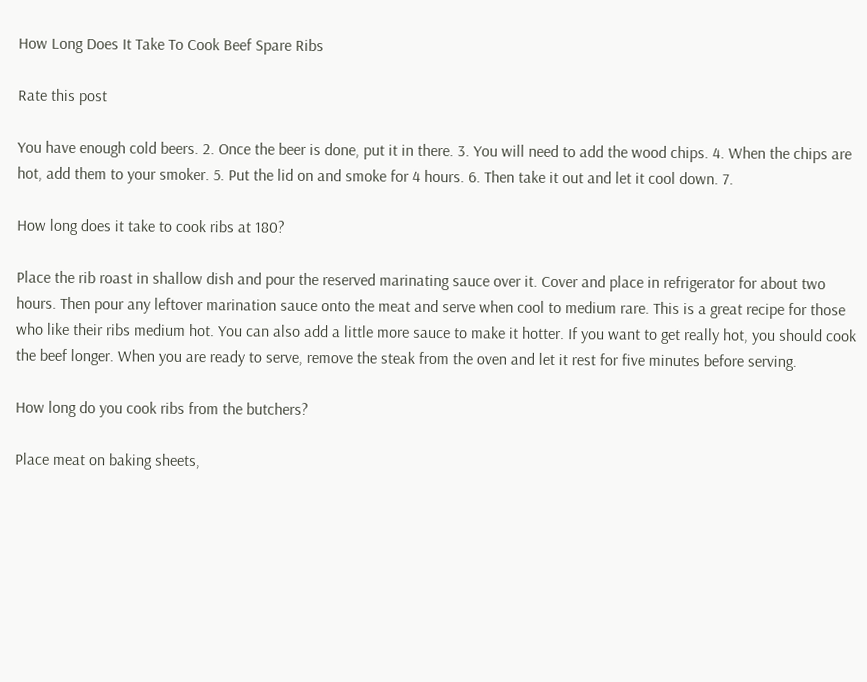How Long Does It Take To Cook Beef Spare Ribs

Rate this post

You have enough cold beers. 2. Once the beer is done, put it in there. 3. You will need to add the wood chips. 4. When the chips are hot, add them to your smoker. 5. Put the lid on and smoke for 4 hours. 6. Then take it out and let it cool down. 7.

How long does it take to cook ribs at 180?

Place the rib roast in shallow dish and pour the reserved marinating sauce over it. Cover and place in refrigerator for about two hours. Then pour any leftover marination sauce onto the meat and serve when cool to medium rare. This is a great recipe for those who like their ribs medium hot. You can also add a little more sauce to make it hotter. If you want to get really hot, you should cook the beef longer. When you are ready to serve, remove the steak from the oven and let it rest for five minutes before serving.

How long do you cook ribs from the butchers?

Place meat on baking sheets,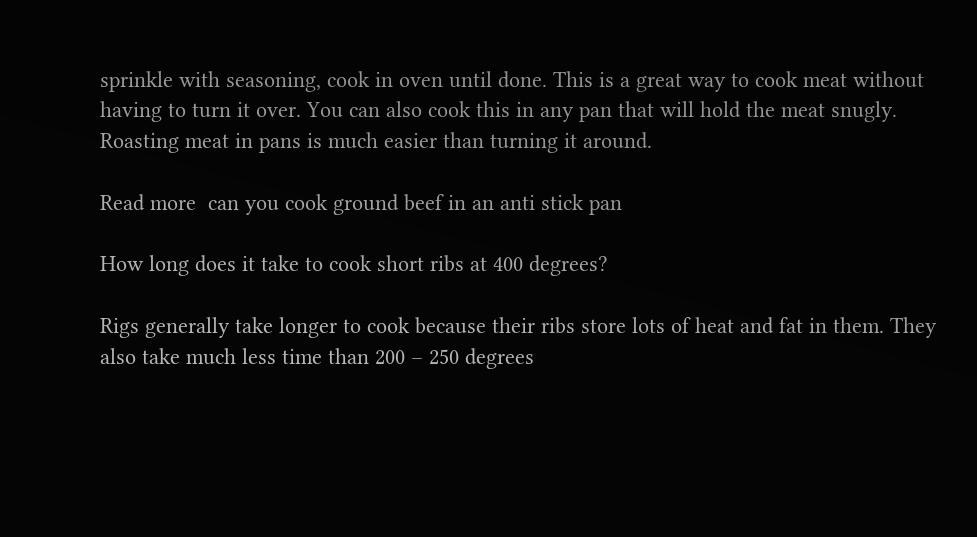sprinkle with seasoning, cook in oven until done. This is a great way to cook meat without having to turn it over. You can also cook this in any pan that will hold the meat snugly. Roasting meat in pans is much easier than turning it around.

Read more  can you cook ground beef in an anti stick pan

How long does it take to cook short ribs at 400 degrees?

Rigs generally take longer to cook because their ribs store lots of heat and fat in them. They also take much less time than 200 – 250 degrees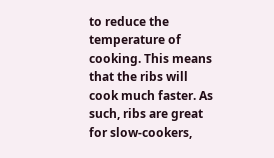to reduce the temperature of cooking. This means that the ribs will cook much faster. As such, ribs are great for slow-cookers,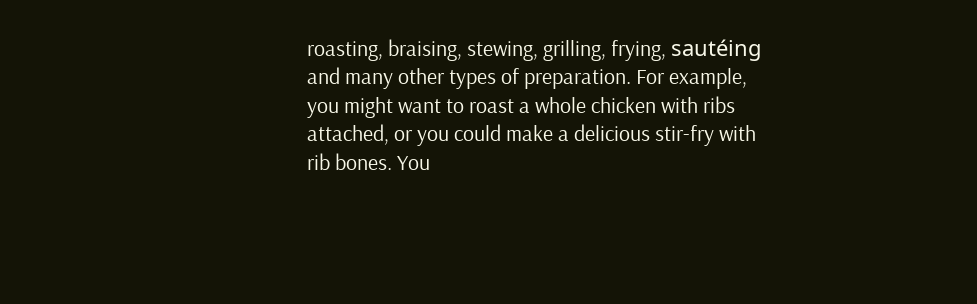roasting, braising, stewing, grilling, frying, sautéing and many other types of preparation. For example, you might want to roast a whole chicken with ribs attached, or you could make a delicious stir-fry with rib bones. You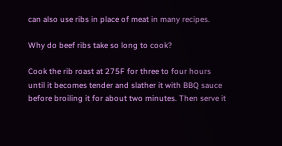can also use ribs in place of meat in many recipes.

Why do beef ribs take so long to cook?

Cook the rib roast at 275F for three to four hours until it becomes tender and slather it with BBQ sauce before broiling it for about two minutes. Then serve it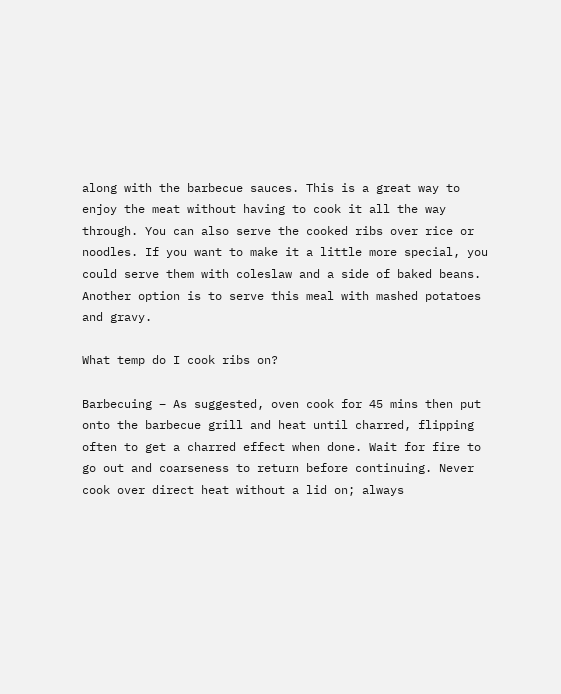along with the barbecue sauces. This is a great way to enjoy the meat without having to cook it all the way through. You can also serve the cooked ribs over rice or noodles. If you want to make it a little more special, you could serve them with coleslaw and a side of baked beans. Another option is to serve this meal with mashed potatoes and gravy.

What temp do I cook ribs on?

Barbecuing – As suggested, oven cook for 45 mins then put onto the barbecue grill and heat until charred, flipping often to get a charred effect when done. Wait for fire to go out and coarseness to return before continuing. Never cook over direct heat without a lid on; always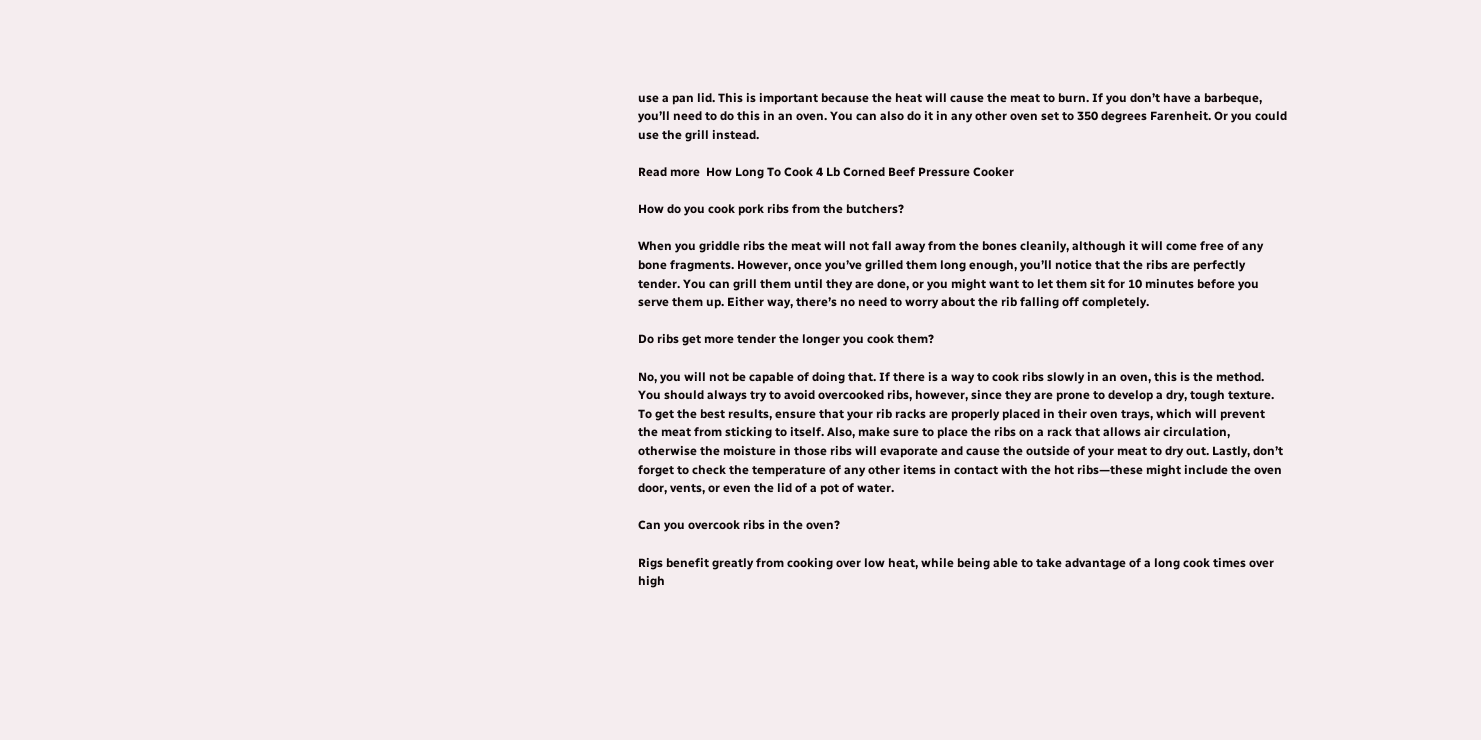use a pan lid. This is important because the heat will cause the meat to burn. If you don’t have a barbeque, you’ll need to do this in an oven. You can also do it in any other oven set to 350 degrees Farenheit. Or you could use the grill instead.

Read more  How Long To Cook 4 Lb Corned Beef Pressure Cooker

How do you cook pork ribs from the butchers?

When you griddle ribs the meat will not fall away from the bones cleanily, although it will come free of any bone fragments. However, once you’ve grilled them long enough, you’ll notice that the ribs are perfectly tender. You can grill them until they are done, or you might want to let them sit for 10 minutes before you serve them up. Either way, there’s no need to worry about the rib falling off completely.

Do ribs get more tender the longer you cook them?

No, you will not be capable of doing that. If there is a way to cook ribs slowly in an oven, this is the method. You should always try to avoid overcooked ribs, however, since they are prone to develop a dry, tough texture. To get the best results, ensure that your rib racks are properly placed in their oven trays, which will prevent the meat from sticking to itself. Also, make sure to place the ribs on a rack that allows air circulation, otherwise the moisture in those ribs will evaporate and cause the outside of your meat to dry out. Lastly, don’t forget to check the temperature of any other items in contact with the hot ribs—these might include the oven door, vents, or even the lid of a pot of water.

Can you overcook ribs in the oven?

Rigs benefit greatly from cooking over low heat, while being able to take advantage of a long cook times over high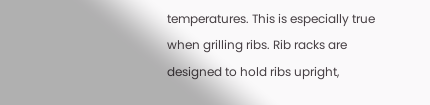temperatures. This is especially true when grilling ribs. Rib racks are designed to hold ribs upright,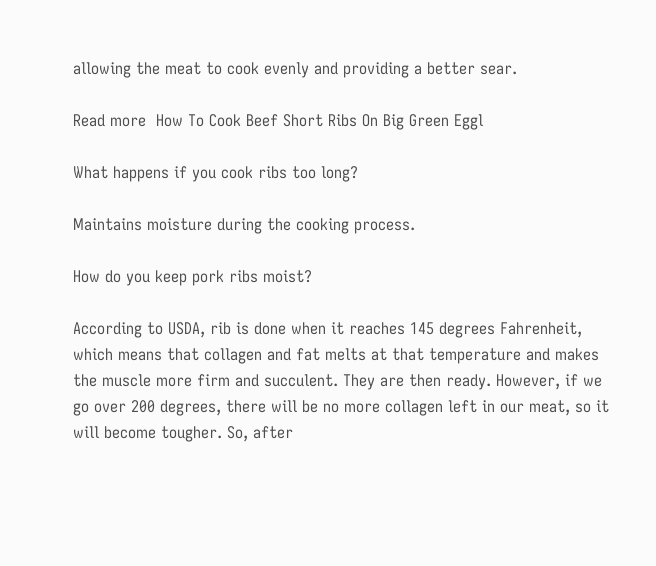allowing the meat to cook evenly and providing a better sear.

Read more  How To Cook Beef Short Ribs On Big Green Eggl

What happens if you cook ribs too long?

Maintains moisture during the cooking process.

How do you keep pork ribs moist?

According to USDA, rib is done when it reaches 145 degrees Fahrenheit, which means that collagen and fat melts at that temperature and makes the muscle more firm and succulent. They are then ready. However, if we go over 200 degrees, there will be no more collagen left in our meat, so it will become tougher. So, after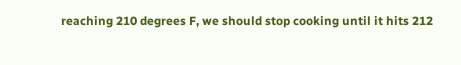reaching 210 degrees F, we should stop cooking until it hits 212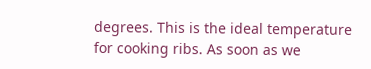degrees. This is the ideal temperature for cooking ribs. As soon as we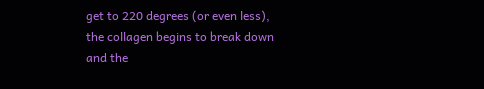get to 220 degrees (or even less), the collagen begins to break down and the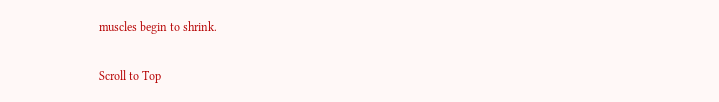muscles begin to shrink.

Scroll to Top